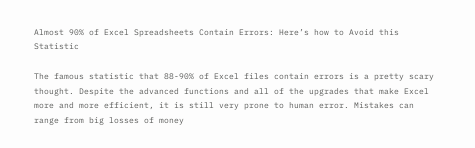Almost 90% of Excel Spreadsheets Contain Errors: Here’s how to Avoid this Statistic

The famous statistic that 88-90% of Excel files contain errors is a pretty scary thought. Despite the advanced functions and all of the upgrades that make Excel more and more efficient, it is still very prone to human error. Mistakes can range from big losses of money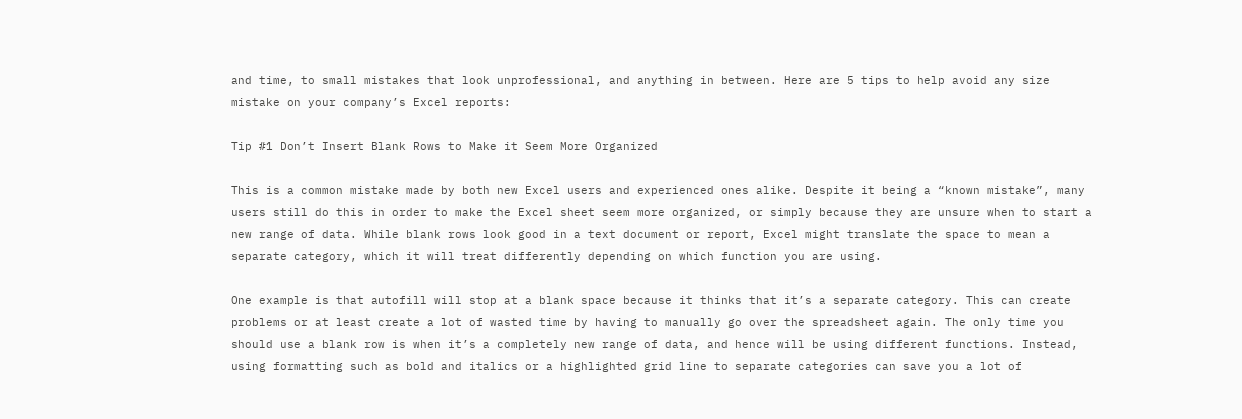and time, to small mistakes that look unprofessional, and anything in between. Here are 5 tips to help avoid any size mistake on your company’s Excel reports:

Tip #1 Don’t Insert Blank Rows to Make it Seem More Organized

This is a common mistake made by both new Excel users and experienced ones alike. Despite it being a “known mistake”, many users still do this in order to make the Excel sheet seem more organized, or simply because they are unsure when to start a new range of data. While blank rows look good in a text document or report, Excel might translate the space to mean a separate category, which it will treat differently depending on which function you are using.

One example is that autofill will stop at a blank space because it thinks that it’s a separate category. This can create problems or at least create a lot of wasted time by having to manually go over the spreadsheet again. The only time you should use a blank row is when it’s a completely new range of data, and hence will be using different functions. Instead, using formatting such as bold and italics or a highlighted grid line to separate categories can save you a lot of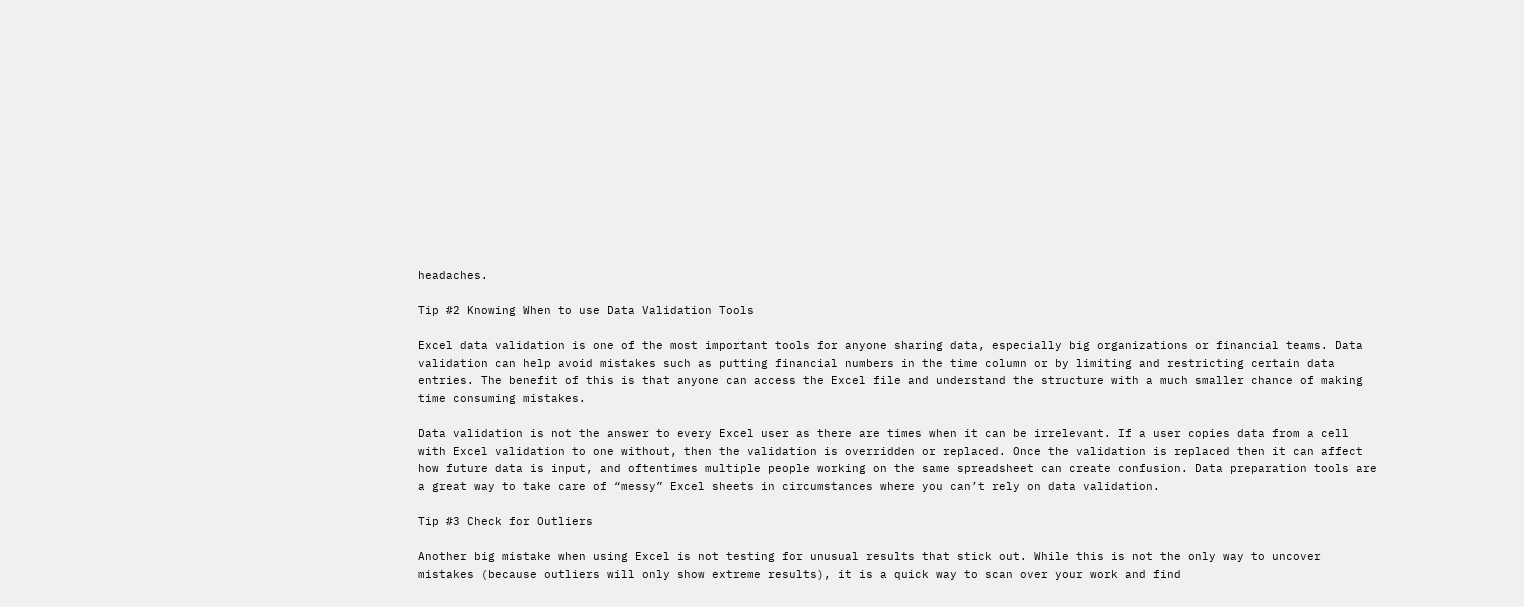headaches.

Tip #2 Knowing When to use Data Validation Tools

Excel data validation is one of the most important tools for anyone sharing data, especially big organizations or financial teams. Data validation can help avoid mistakes such as putting financial numbers in the time column or by limiting and restricting certain data entries. The benefit of this is that anyone can access the Excel file and understand the structure with a much smaller chance of making time consuming mistakes.

Data validation is not the answer to every Excel user as there are times when it can be irrelevant. If a user copies data from a cell with Excel validation to one without, then the validation is overridden or replaced. Once the validation is replaced then it can affect how future data is input, and oftentimes multiple people working on the same spreadsheet can create confusion. Data preparation tools are a great way to take care of “messy” Excel sheets in circumstances where you can’t rely on data validation.

Tip #3 Check for Outliers

Another big mistake when using Excel is not testing for unusual results that stick out. While this is not the only way to uncover mistakes (because outliers will only show extreme results), it is a quick way to scan over your work and find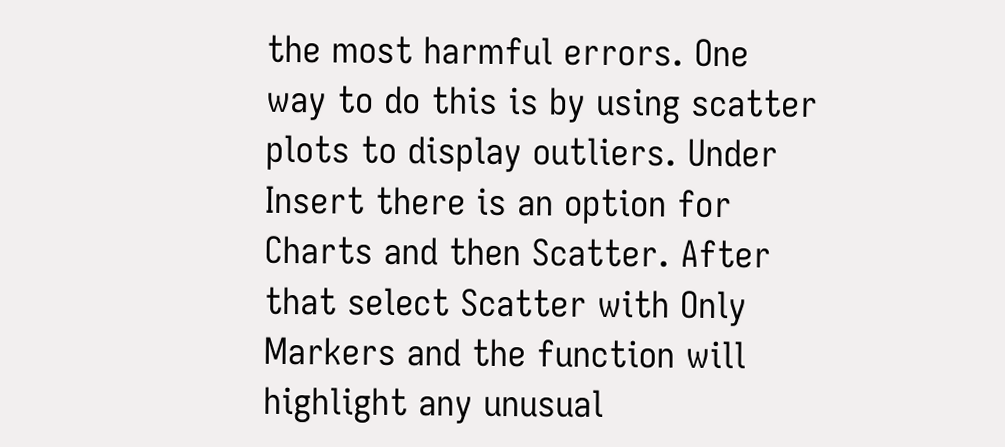the most harmful errors. One way to do this is by using scatter plots to display outliers. Under Insert there is an option for Charts and then Scatter. After that select Scatter with Only Markers and the function will highlight any unusual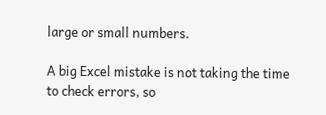large or small numbers.

A big Excel mistake is not taking the time to check errors, so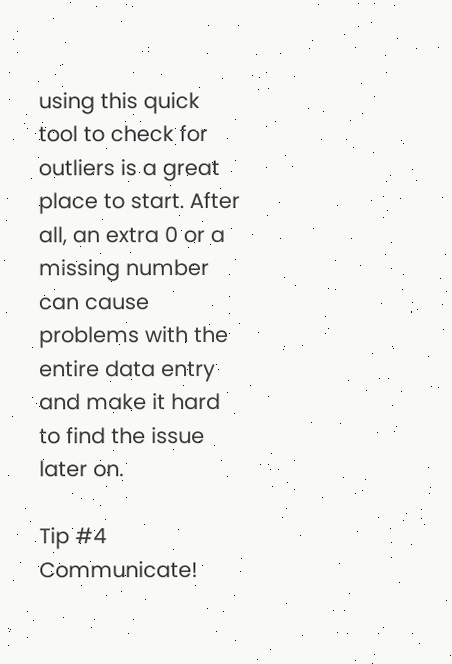using this quick tool to check for outliers is a great place to start. After all, an extra 0 or a missing number can cause problems with the entire data entry and make it hard to find the issue later on.

Tip #4 Communicate!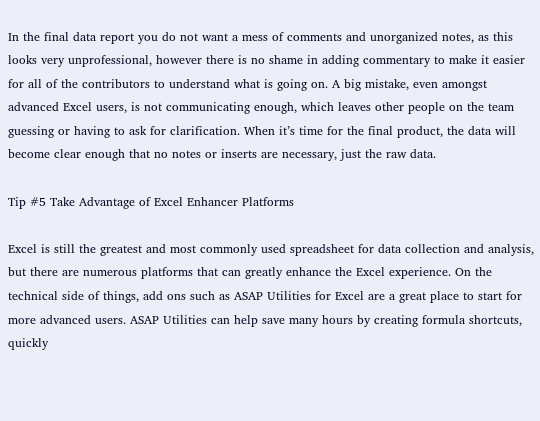In the final data report you do not want a mess of comments and unorganized notes, as this looks very unprofessional, however there is no shame in adding commentary to make it easier for all of the contributors to understand what is going on. A big mistake, even amongst advanced Excel users, is not communicating enough, which leaves other people on the team guessing or having to ask for clarification. When it’s time for the final product, the data will become clear enough that no notes or inserts are necessary, just the raw data.

Tip #5 Take Advantage of Excel Enhancer Platforms

Excel is still the greatest and most commonly used spreadsheet for data collection and analysis, but there are numerous platforms that can greatly enhance the Excel experience. On the technical side of things, add ons such as ASAP Utilities for Excel are a great place to start for more advanced users. ASAP Utilities can help save many hours by creating formula shortcuts, quickly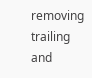removing trailing and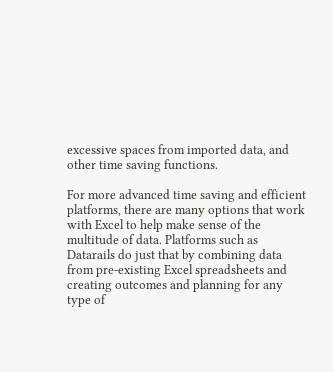excessive spaces from imported data, and other time saving functions.

For more advanced time saving and efficient platforms, there are many options that work with Excel to help make sense of the multitude of data. Platforms such as Datarails do just that by combining data from pre-existing Excel spreadsheets and creating outcomes and planning for any type of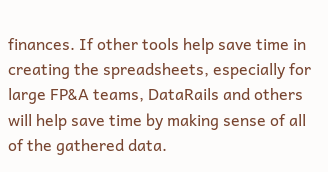finances. If other tools help save time in creating the spreadsheets, especially for large FP&A teams, DataRails and others will help save time by making sense of all of the gathered data.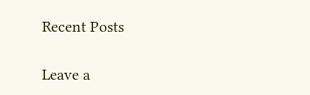Recent Posts

Leave a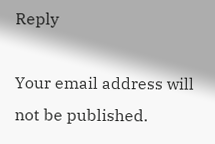Reply

Your email address will not be published.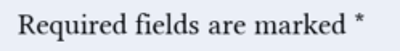Required fields are marked *